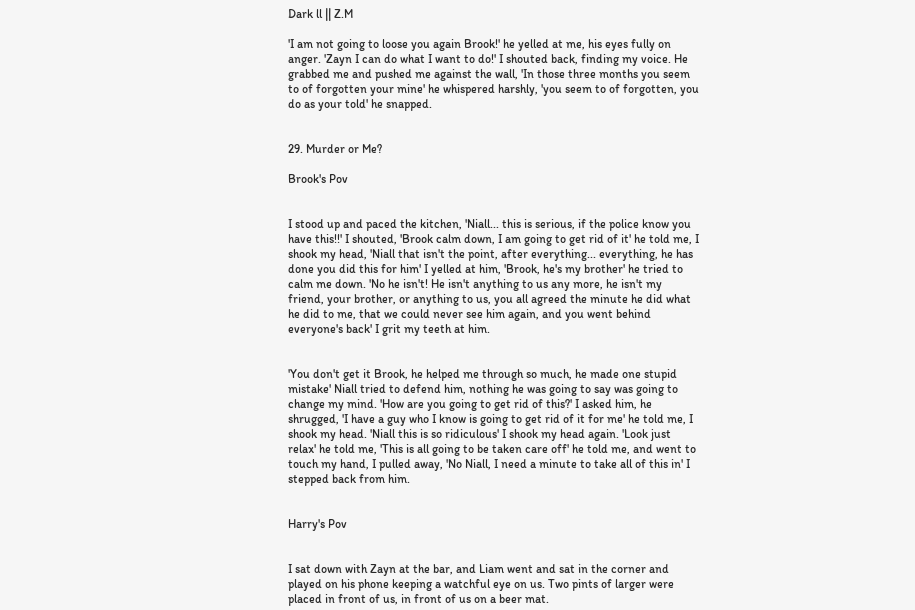Dark ll || Z.M

'I am not going to loose you again Brook!' he yelled at me, his eyes fully on anger. 'Zayn I can do what I want to do!' I shouted back, finding my voice. He grabbed me and pushed me against the wall, 'In those three months you seem to of forgotten your mine' he whispered harshly, 'you seem to of forgotten, you do as your told' he snapped.


29. Murder or Me?

Brook's Pov


I stood up and paced the kitchen, 'Niall... this is serious, if the police know you have this!!' I shouted, 'Brook calm down, I am going to get rid of it' he told me, I shook my head, 'Niall that isn't the point, after everything... everything, he has done you did this for him' I yelled at him, 'Brook, he's my brother' he tried to calm me down. 'No he isn't! He isn't anything to us any more, he isn't my friend, your brother, or anything to us, you all agreed the minute he did what he did to me, that we could never see him again, and you went behind everyone's back' I grit my teeth at him.


'You don't get it Brook, he helped me through so much, he made one stupid mistake' Niall tried to defend him, nothing he was going to say was going to change my mind. 'How are you going to get rid of this?' I asked him, he shrugged, 'I have a guy who I know is going to get rid of it for me' he told me, I shook my head. 'Niall this is so ridiculous' I shook my head again. 'Look just relax' he told me, 'This is all going to be taken care off' he told me, and went to touch my hand, I pulled away, 'No Niall, I need a minute to take all of this in' I stepped back from him.


Harry's Pov


I sat down with Zayn at the bar, and Liam went and sat in the corner and played on his phone keeping a watchful eye on us. Two pints of larger were placed in front of us, in front of us on a beer mat.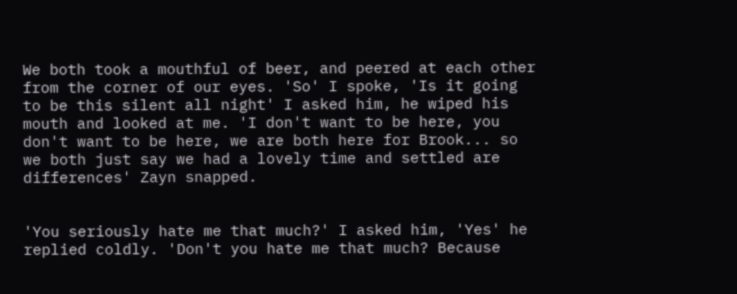We both took a mouthful of beer, and peered at each other from the corner of our eyes. 'So' I spoke, 'Is it going to be this silent all night' I asked him, he wiped his mouth and looked at me. 'I don't want to be here, you don't want to be here, we are both here for Brook... so we both just say we had a lovely time and settled are differences' Zayn snapped.


'You seriously hate me that much?' I asked him, 'Yes' he replied coldly. 'Don't you hate me that much? Because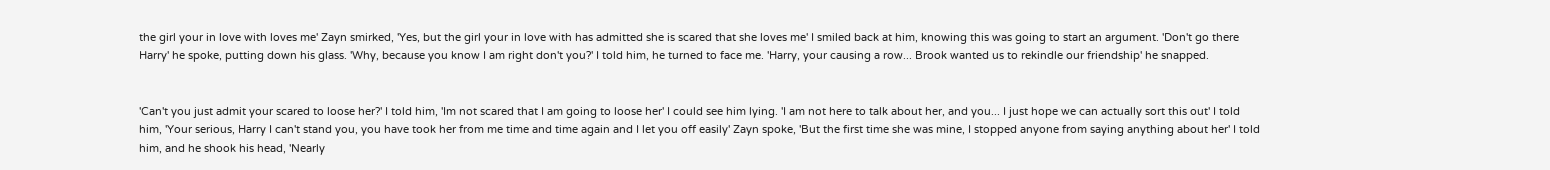the girl your in love with loves me' Zayn smirked, 'Yes, but the girl your in love with has admitted she is scared that she loves me' I smiled back at him, knowing this was going to start an argument. 'Don't go there Harry' he spoke, putting down his glass. 'Why, because you know I am right don't you?' I told him, he turned to face me. 'Harry, your causing a row... Brook wanted us to rekindle our friendship' he snapped.


'Can't you just admit your scared to loose her?' I told him, 'Im not scared that I am going to loose her' I could see him lying. 'I am not here to talk about her, and you... I just hope we can actually sort this out' I told him, 'Your serious, Harry I can't stand you, you have took her from me time and time again and I let you off easily' Zayn spoke, 'But the first time she was mine, I stopped anyone from saying anything about her' I told him, and he shook his head, 'Nearly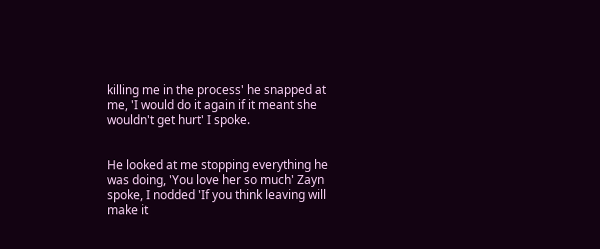killing me in the process' he snapped at me, 'I would do it again if it meant she wouldn't get hurt' I spoke.


He looked at me stopping everything he was doing, 'You love her so much' Zayn spoke, I nodded 'If you think leaving will make it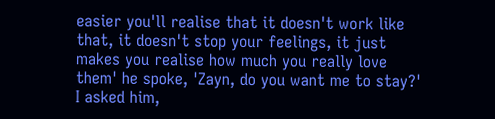easier you'll realise that it doesn't work like that, it doesn't stop your feelings, it just makes you realise how much you really love them' he spoke, 'Zayn, do you want me to stay?' I asked him,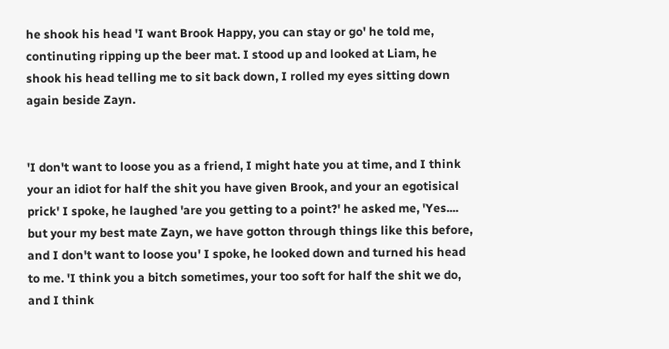he shook his head 'I want Brook Happy, you can stay or go' he told me, continuting ripping up the beer mat. I stood up and looked at Liam, he shook his head telling me to sit back down, I rolled my eyes sitting down again beside Zayn.


'I don't want to loose you as a friend, I might hate you at time, and I think your an idiot for half the shit you have given Brook, and your an egotisical prick' I spoke, he laughed 'are you getting to a point?' he asked me, 'Yes.... but your my best mate Zayn, we have gotton through things like this before, and I don't want to loose you' I spoke, he looked down and turned his head to me. 'I think you a bitch sometimes, your too soft for half the shit we do, and I think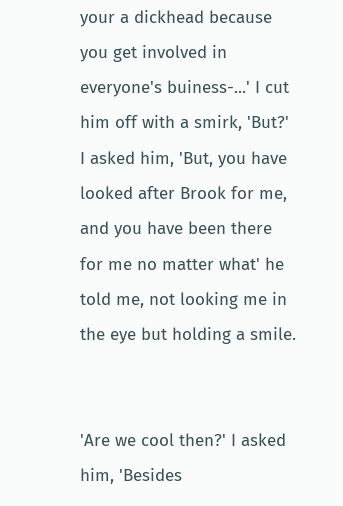your a dickhead because you get involved in everyone's buiness-...' I cut him off with a smirk, 'But?' I asked him, 'But, you have looked after Brook for me, and you have been there for me no matter what' he told me, not looking me in the eye but holding a smile.


'Are we cool then?' I asked him, 'Besides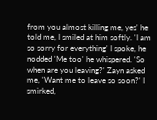from you almost killing me, yes' he told me, I smiled at him softly. 'I am so sorry for everything' I spoke, he nodded 'Me too' he whispered. 'So when are you leaving?' Zayn asked me, 'Want me to leave so soon?' I smirked,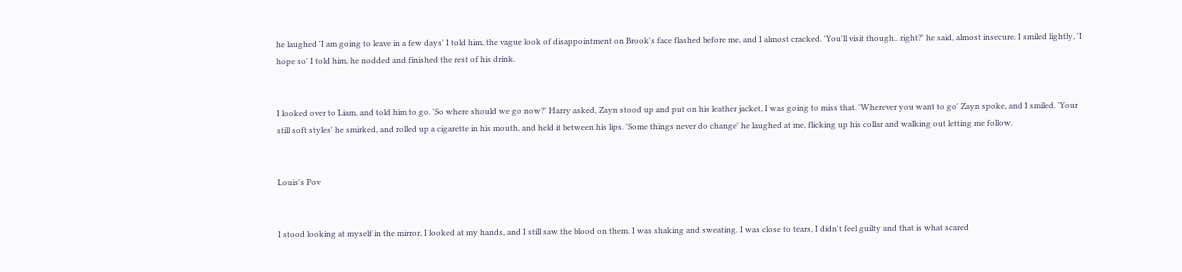he laughed 'I am going to leave in a few days' I told him, the vague look of disappointment on Brook's face flashed before me, and I almost cracked. 'You'll visit though.. right?' he said, almost insecure. I smiled lightly, 'I hope so' I told him, he nodded and finished the rest of his drink.


I looked over to Liam, and told him to go. 'So where should we go now?' Harry asked, Zayn stood up and put on his leather jacket, I was going to miss that. 'Wherever you want to go' Zayn spoke, and I smiled. 'Your still soft styles' he smirked, and rolled up a cigarette in his mouth, and held it between his lips. 'Some things never do change' he laughed at me, flicking up his collar and walking out letting me follow.


Louis's Pov


I stood looking at myself in the mirror, I looked at my hands, and I still saw the blood on them. I was shaking and sweating. I was close to tears, I didn't feel guilty and that is what scared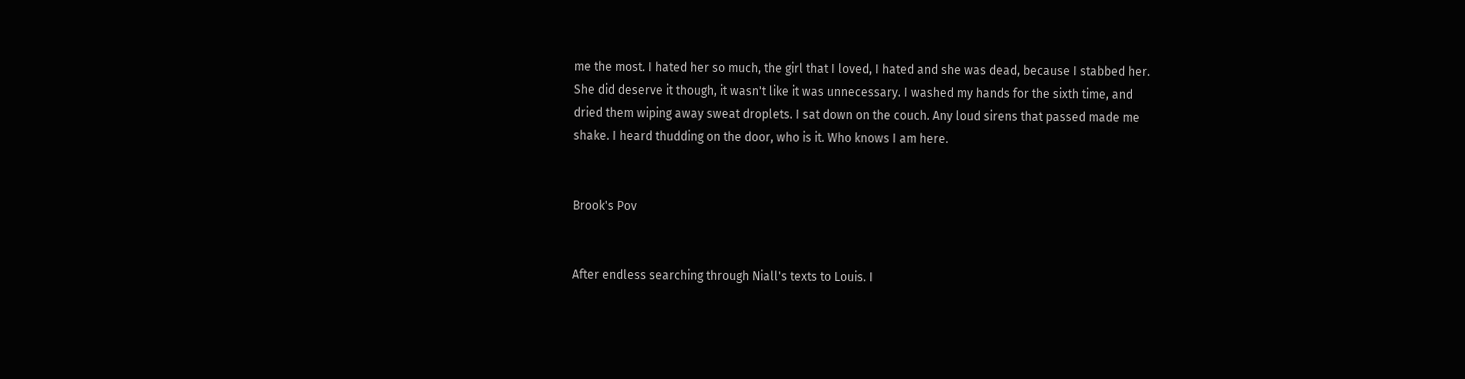me the most. I hated her so much, the girl that I loved, I hated and she was dead, because I stabbed her. She did deserve it though, it wasn't like it was unnecessary. I washed my hands for the sixth time, and dried them wiping away sweat droplets. I sat down on the couch. Any loud sirens that passed made me shake. I heard thudding on the door, who is it. Who knows I am here.


Brook's Pov


After endless searching through Niall's texts to Louis. I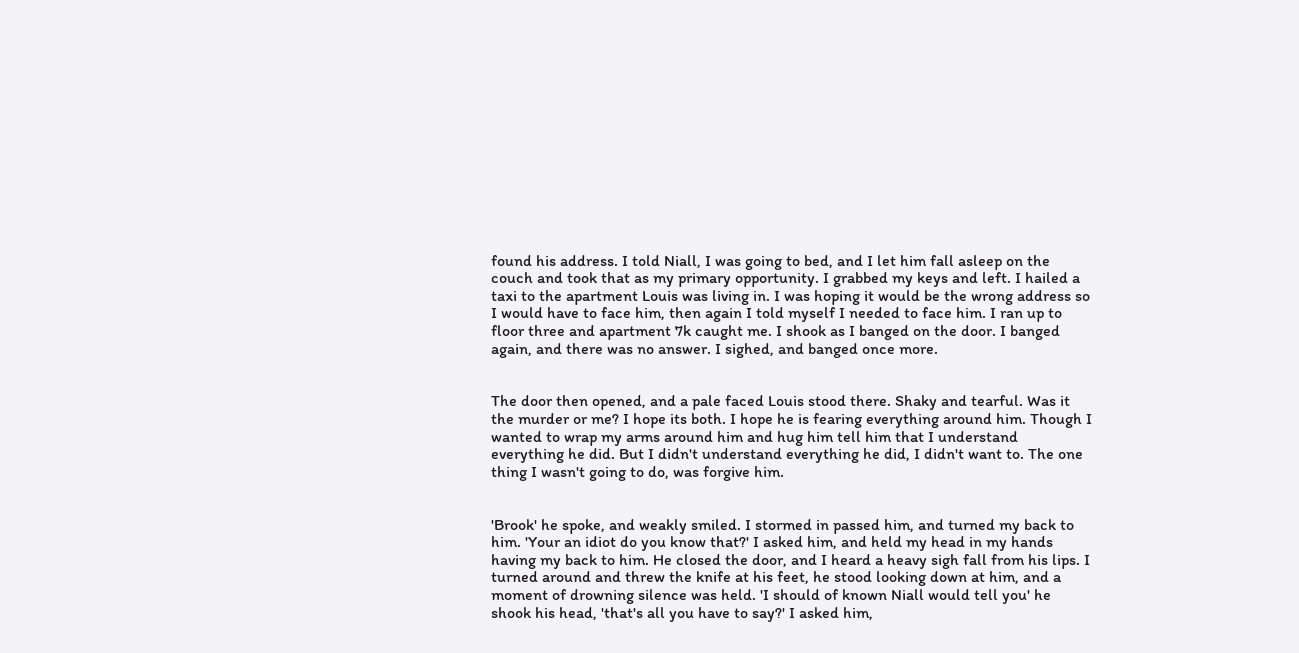found his address. I told Niall, I was going to bed, and I let him fall asleep on the couch and took that as my primary opportunity. I grabbed my keys and left. I hailed a taxi to the apartment Louis was living in. I was hoping it would be the wrong address so I would have to face him, then again I told myself I needed to face him. I ran up to floor three and apartment 7k caught me. I shook as I banged on the door. I banged again, and there was no answer. I sighed, and banged once more.


The door then opened, and a pale faced Louis stood there. Shaky and tearful. Was it the murder or me? I hope its both. I hope he is fearing everything around him. Though I wanted to wrap my arms around him and hug him tell him that I understand everything he did. But I didn't understand everything he did, I didn't want to. The one thing I wasn't going to do, was forgive him.


'Brook' he spoke, and weakly smiled. I stormed in passed him, and turned my back to him. 'Your an idiot do you know that?' I asked him, and held my head in my hands having my back to him. He closed the door, and I heard a heavy sigh fall from his lips. I turned around and threw the knife at his feet, he stood looking down at him, and a moment of drowning silence was held. 'I should of known Niall would tell you' he shook his head, 'that's all you have to say?' I asked him,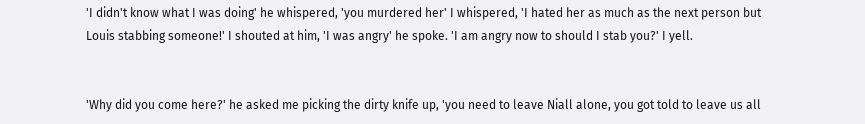'I didn't know what I was doing' he whispered, 'you murdered her' I whispered, 'I hated her as much as the next person but Louis stabbing someone!' I shouted at him, 'I was angry' he spoke. 'I am angry now to should I stab you?' I yell.


'Why did you come here?' he asked me picking the dirty knife up, 'you need to leave Niall alone, you got told to leave us all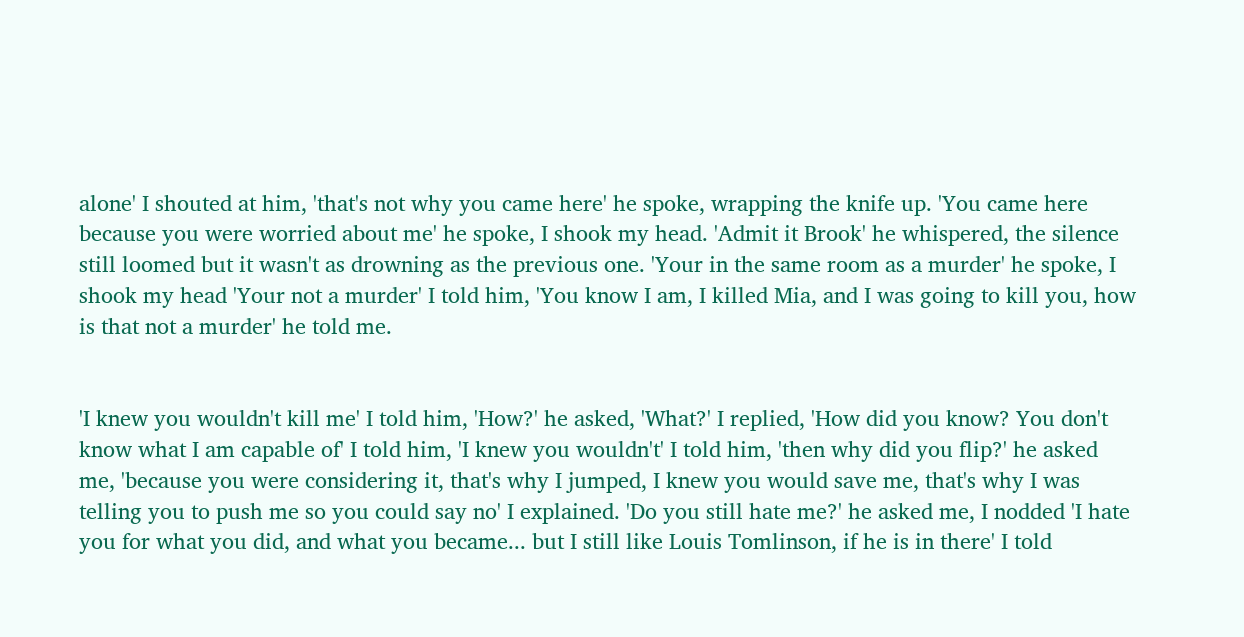alone' I shouted at him, 'that's not why you came here' he spoke, wrapping the knife up. 'You came here because you were worried about me' he spoke, I shook my head. 'Admit it Brook' he whispered, the silence still loomed but it wasn't as drowning as the previous one. 'Your in the same room as a murder' he spoke, I shook my head 'Your not a murder' I told him, 'You know I am, I killed Mia, and I was going to kill you, how is that not a murder' he told me.


'I knew you wouldn't kill me' I told him, 'How?' he asked, 'What?' I replied, 'How did you know? You don't know what I am capable of' I told him, 'I knew you wouldn't' I told him, 'then why did you flip?' he asked me, 'because you were considering it, that's why I jumped, I knew you would save me, that's why I was telling you to push me so you could say no' I explained. 'Do you still hate me?' he asked me, I nodded 'I hate you for what you did, and what you became... but I still like Louis Tomlinson, if he is in there' I told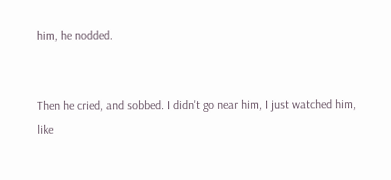him, he nodded.


Then he cried, and sobbed. I didn't go near him, I just watched him, like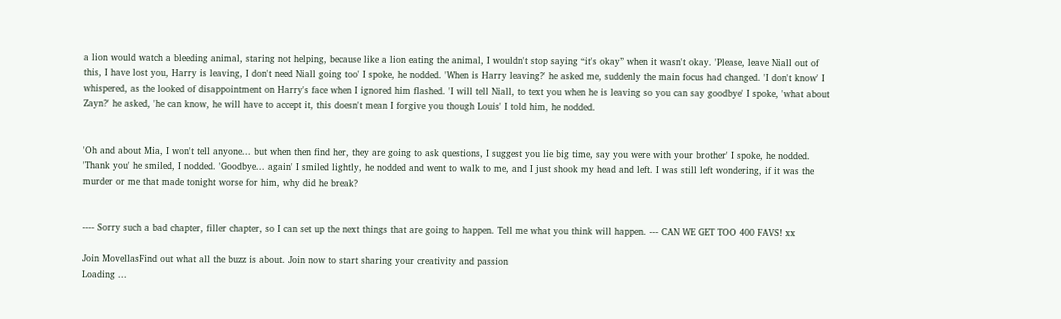a lion would watch a bleeding animal, staring not helping, because like a lion eating the animal, I wouldn't stop saying “it's okay” when it wasn't okay. 'Please, leave Niall out of this, I have lost you, Harry is leaving, I don't need Niall going too' I spoke, he nodded. 'When is Harry leaving?' he asked me, suddenly the main focus had changed. 'I don't know' I whispered, as the looked of disappointment on Harry's face when I ignored him flashed. 'I will tell Niall, to text you when he is leaving so you can say goodbye' I spoke, 'what about Zayn?' he asked, 'he can know, he will have to accept it, this doesn't mean I forgive you though Louis' I told him, he nodded.


'Oh and about Mia, I won't tell anyone... but when then find her, they are going to ask questions, I suggest you lie big time, say you were with your brother' I spoke, he nodded. 'Thank you' he smiled, I nodded. 'Goodbye... again' I smiled lightly, he nodded and went to walk to me, and I just shook my head and left. I was still left wondering, if it was the murder or me that made tonight worse for him, why did he break?


---- Sorry such a bad chapter, filler chapter, so I can set up the next things that are going to happen. Tell me what you think will happen. --- CAN WE GET TOO 400 FAVS! xx

Join MovellasFind out what all the buzz is about. Join now to start sharing your creativity and passion
Loading ...